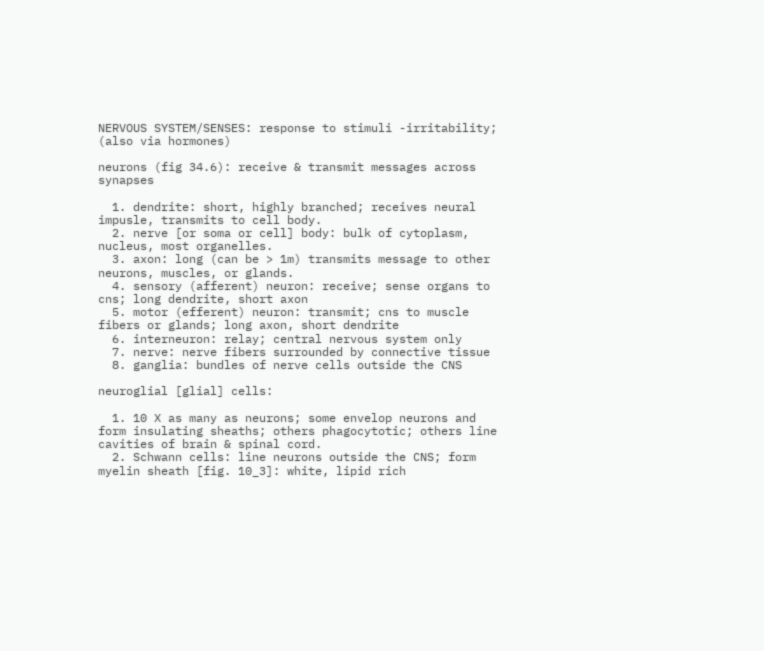NERVOUS SYSTEM/SENSES: response to stimuli -irritability; (also via hormones)

neurons (fig 34.6): receive & transmit messages across synapses

  1. dendrite: short, highly branched; receives neural impusle, transmits to cell body.
  2. nerve [or soma or cell] body: bulk of cytoplasm, nucleus, most organelles.
  3. axon: long (can be > 1m) transmits message to other neurons, muscles, or glands.
  4. sensory (afferent) neuron: receive; sense organs to cns; long dendrite, short axon
  5. motor (efferent) neuron: transmit; cns to muscle fibers or glands; long axon, short dendrite
  6. interneuron: relay; central nervous system only
  7. nerve: nerve fibers surrounded by connective tissue
  8. ganglia: bundles of nerve cells outside the CNS

neuroglial [glial] cells:

  1. 10 X as many as neurons; some envelop neurons and form insulating sheaths; others phagocytotic; others line cavities of brain & spinal cord.
  2. Schwann cells: line neurons outside the CNS; form myelin sheath [fig. 10_3]: white, lipid rich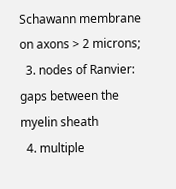Schawann membrane on axons > 2 microns;
  3. nodes of Ranvier: gaps between the myelin sheath
  4. multiple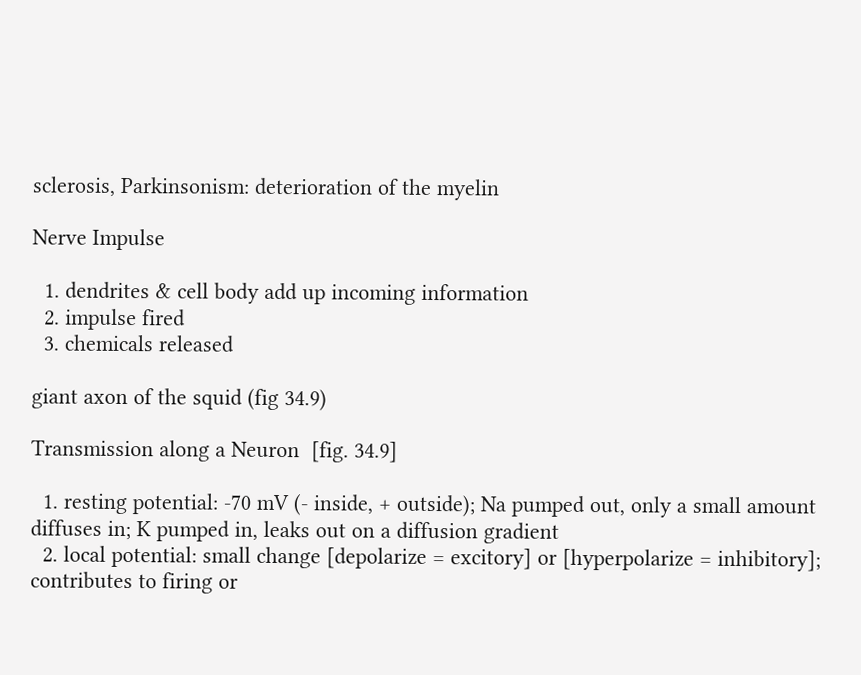sclerosis, Parkinsonism: deterioration of the myelin

Nerve Impulse

  1. dendrites & cell body add up incoming information
  2. impulse fired
  3. chemicals released

giant axon of the squid (fig 34.9)

Transmission along a Neuron  [fig. 34.9]

  1. resting potential: -70 mV (- inside, + outside); Na pumped out, only a small amount diffuses in; K pumped in, leaks out on a diffusion gradient
  2. local potential: small change [depolarize = excitory] or [hyperpolarize = inhibitory]; contributes to firing or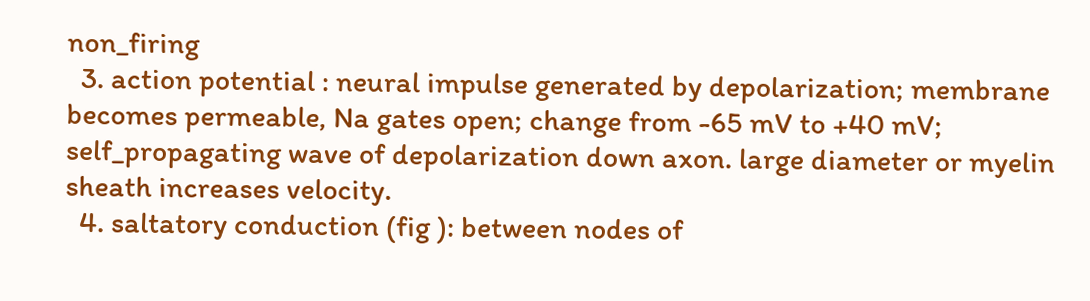non_firing
  3. action potential : neural impulse generated by depolarization; membrane becomes permeable, Na gates open; change from -65 mV to +40 mV; self_propagating wave of depolarization down axon. large diameter or myelin sheath increases velocity.
  4. saltatory conduction (fig ): between nodes of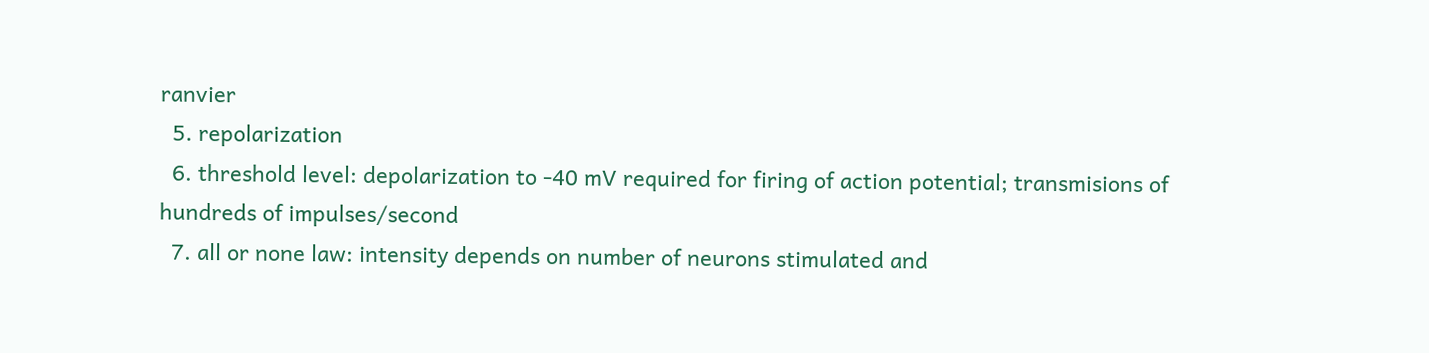ranvier
  5. repolarization
  6. threshold level: depolarization to -40 mV required for firing of action potential; transmisions of hundreds of impulses/second
  7. all or none law: intensity depends on number of neurons stimulated and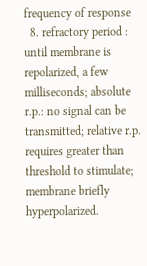frequency of response
  8. refractory period : until membrane is repolarized, a few milliseconds; absolute r.p.: no signal can be transmitted; relative r.p. requires greater than threshold to stimulate; membrane briefly hyperpolarized.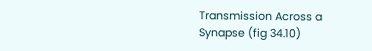Transmission Across a Synapse (fig 34.10)